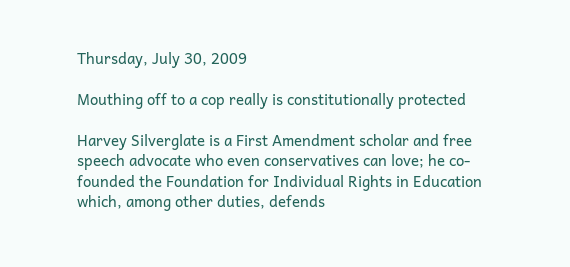Thursday, July 30, 2009

Mouthing off to a cop really is constitutionally protected

Harvey Silverglate is a First Amendment scholar and free speech advocate who even conservatives can love; he co-founded the Foundation for Individual Rights in Education which, among other duties, defends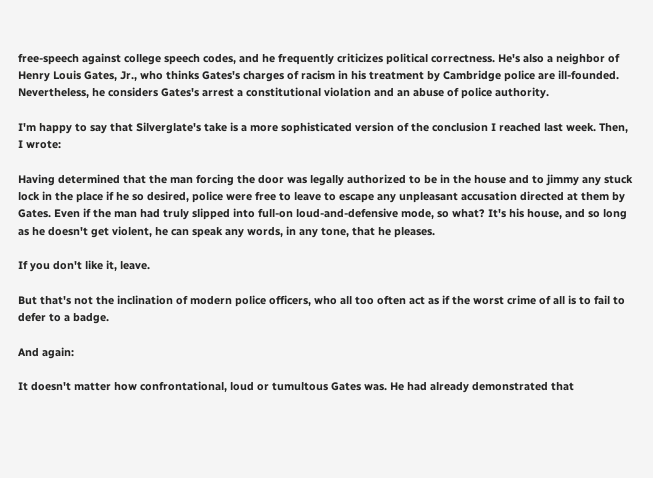free-speech against college speech codes, and he frequently criticizes political correctness. He's also a neighbor of Henry Louis Gates, Jr., who thinks Gates's charges of racism in his treatment by Cambridge police are ill-founded. Nevertheless, he considers Gates's arrest a constitutional violation and an abuse of police authority.

I'm happy to say that Silverglate's take is a more sophisticated version of the conclusion I reached last week. Then, I wrote:

Having determined that the man forcing the door was legally authorized to be in the house and to jimmy any stuck lock in the place if he so desired, police were free to leave to escape any unpleasant accusation directed at them by Gates. Even if the man had truly slipped into full-on loud-and-defensive mode, so what? It's his house, and so long as he doesn't get violent, he can speak any words, in any tone, that he pleases.

If you don't like it, leave.

But that's not the inclination of modern police officers, who all too often act as if the worst crime of all is to fail to defer to a badge.

And again:

It doesn't matter how confrontational, loud or tumultous Gates was. He had already demonstrated that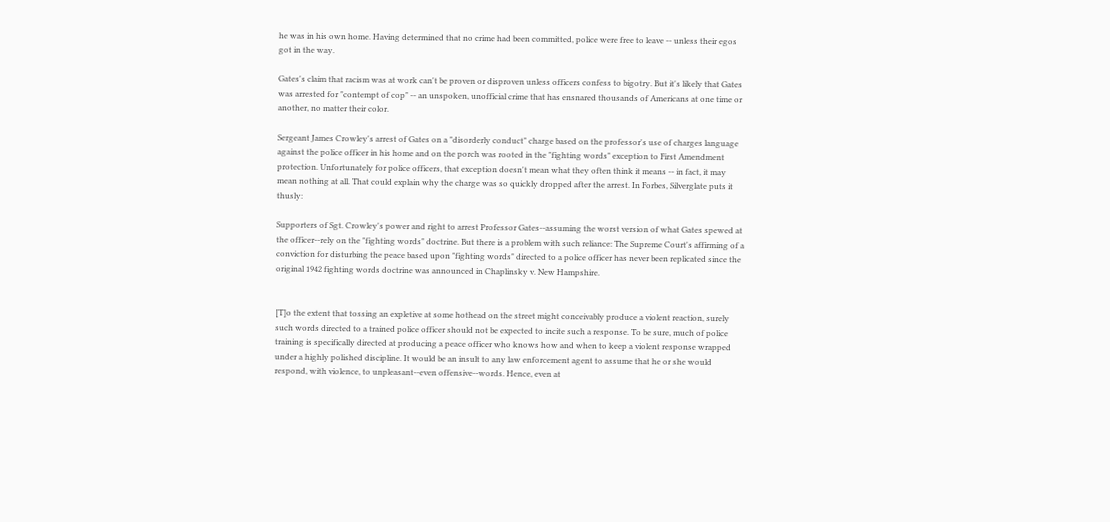he was in his own home. Having determined that no crime had been committed, police were free to leave -- unless their egos got in the way.

Gates's claim that racism was at work can't be proven or disproven unless officers confess to bigotry. But it's likely that Gates was arrested for "contempt of cop" -- an unspoken, unofficial crime that has ensnared thousands of Americans at one time or another, no matter their color.

Sergeant James Crowley's arrest of Gates on a "disorderly conduct" charge based on the professor's use of charges language against the police officer in his home and on the porch was rooted in the "fighting words" exception to First Amendment protection. Unfortunately for police officers, that exception doesn't mean what they often think it means -- in fact, it may mean nothing at all. That could explain why the charge was so quickly dropped after the arrest. In Forbes, Silverglate puts it thusly:

Supporters of Sgt. Crowley's power and right to arrest Professor Gates--assuming the worst version of what Gates spewed at the officer--rely on the "fighting words" doctrine. But there is a problem with such reliance: The Supreme Court's affirming of a conviction for disturbing the peace based upon "fighting words" directed to a police officer has never been replicated since the original 1942 fighting words doctrine was announced in Chaplinsky v. New Hampshire.


[T]o the extent that tossing an expletive at some hothead on the street might conceivably produce a violent reaction, surely such words directed to a trained police officer should not be expected to incite such a response. To be sure, much of police training is specifically directed at producing a peace officer who knows how and when to keep a violent response wrapped under a highly polished discipline. It would be an insult to any law enforcement agent to assume that he or she would respond, with violence, to unpleasant--even offensive--words. Hence, even at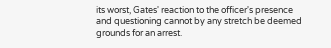its worst, Gates' reaction to the officer's presence and questioning cannot by any stretch be deemed grounds for an arrest.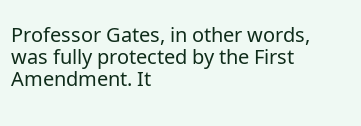Professor Gates, in other words, was fully protected by the First Amendment. It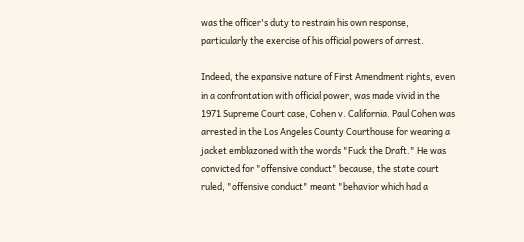was the officer's duty to restrain his own response, particularly the exercise of his official powers of arrest.

Indeed, the expansive nature of First Amendment rights, even in a confrontation with official power, was made vivid in the 1971 Supreme Court case, Cohen v. California. Paul Cohen was arrested in the Los Angeles County Courthouse for wearing a jacket emblazoned with the words "Fuck the Draft." He was convicted for "offensive conduct" because, the state court ruled, "offensive conduct" meant "behavior which had a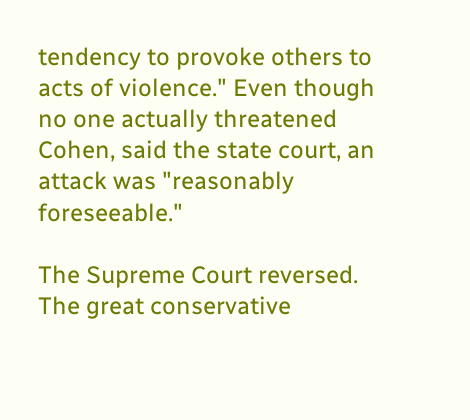tendency to provoke others to acts of violence." Even though no one actually threatened Cohen, said the state court, an attack was "reasonably foreseeable."

The Supreme Court reversed. The great conservative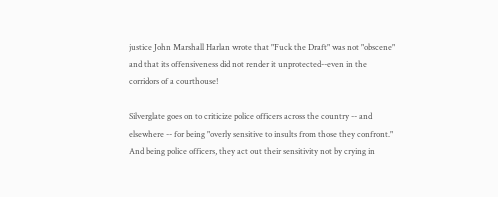justice John Marshall Harlan wrote that "Fuck the Draft" was not "obscene" and that its offensiveness did not render it unprotected--even in the corridors of a courthouse!

Silverglate goes on to criticize police officers across the country -- and elsewhere -- for being "overly sensitive to insults from those they confront." And being police officers, they act out their sensitivity not by crying in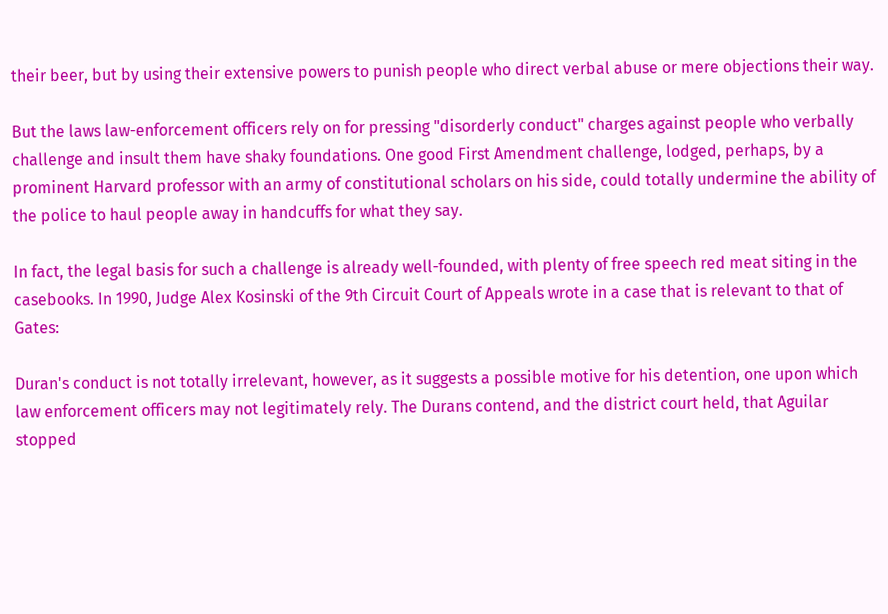their beer, but by using their extensive powers to punish people who direct verbal abuse or mere objections their way.

But the laws law-enforcement officers rely on for pressing "disorderly conduct" charges against people who verbally challenge and insult them have shaky foundations. One good First Amendment challenge, lodged, perhaps, by a prominent Harvard professor with an army of constitutional scholars on his side, could totally undermine the ability of the police to haul people away in handcuffs for what they say.

In fact, the legal basis for such a challenge is already well-founded, with plenty of free speech red meat siting in the casebooks. In 1990, Judge Alex Kosinski of the 9th Circuit Court of Appeals wrote in a case that is relevant to that of Gates:

Duran's conduct is not totally irrelevant, however, as it suggests a possible motive for his detention, one upon which law enforcement officers may not legitimately rely. The Durans contend, and the district court held, that Aguilar stopped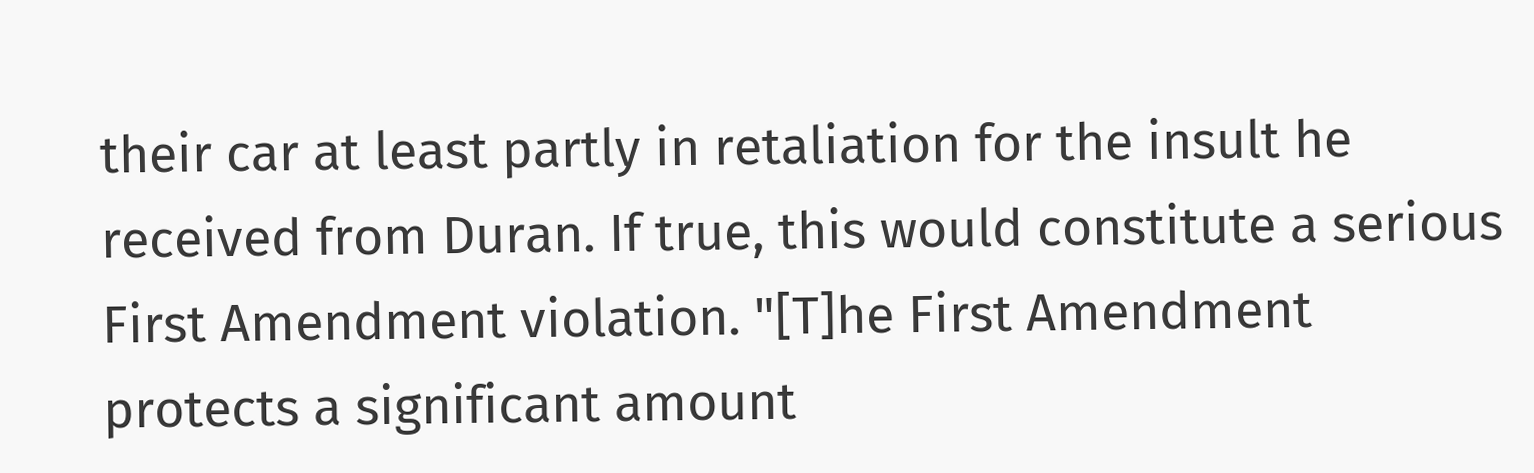their car at least partly in retaliation for the insult he received from Duran. If true, this would constitute a serious First Amendment violation. "[T]he First Amendment protects a significant amount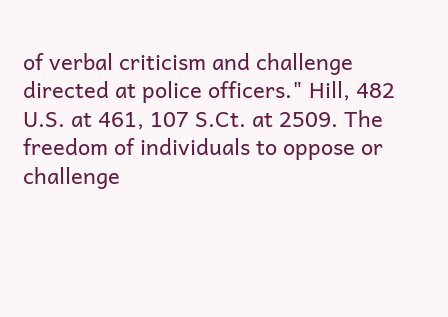of verbal criticism and challenge directed at police officers." Hill, 482 U.S. at 461, 107 S.Ct. at 2509. The freedom of individuals to oppose or challenge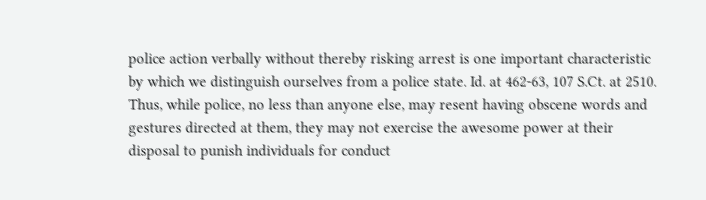police action verbally without thereby risking arrest is one important characteristic by which we distinguish ourselves from a police state. Id. at 462-63, 107 S.Ct. at 2510. Thus, while police, no less than anyone else, may resent having obscene words and gestures directed at them, they may not exercise the awesome power at their disposal to punish individuals for conduct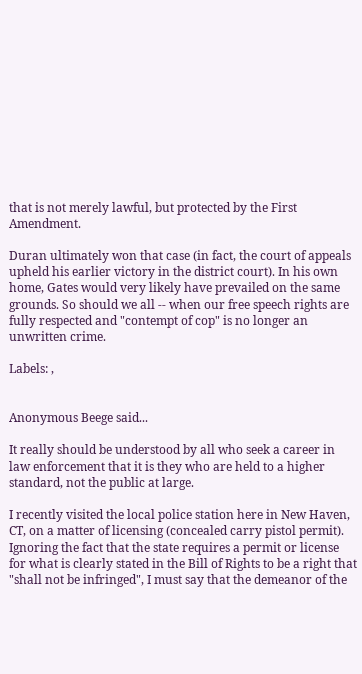that is not merely lawful, but protected by the First Amendment.

Duran ultimately won that case (in fact, the court of appeals upheld his earlier victory in the district court). In his own home, Gates would very likely have prevailed on the same grounds. So should we all -- when our free speech rights are fully respected and "contempt of cop" is no longer an unwritten crime.

Labels: ,


Anonymous Beege said...

It really should be understood by all who seek a career in law enforcement that it is they who are held to a higher standard, not the public at large.

I recently visited the local police station here in New Haven, CT, on a matter of licensing (concealed carry pistol permit). Ignoring the fact that the state requires a permit or license for what is clearly stated in the Bill of Rights to be a right that "shall not be infringed", I must say that the demeanor of the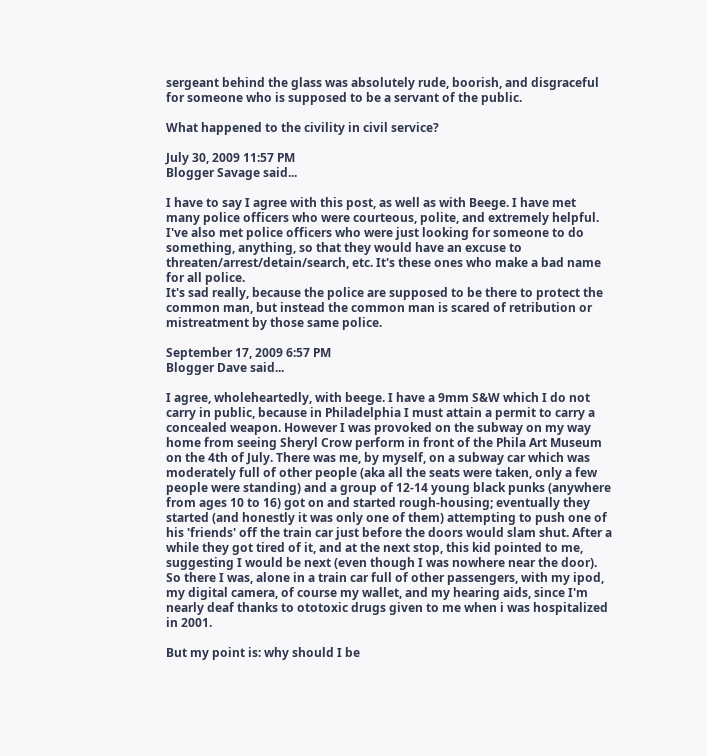sergeant behind the glass was absolutely rude, boorish, and disgraceful for someone who is supposed to be a servant of the public.

What happened to the civility in civil service?

July 30, 2009 11:57 PM
Blogger Savage said...

I have to say I agree with this post, as well as with Beege. I have met many police officers who were courteous, polite, and extremely helpful. I've also met police officers who were just looking for someone to do something, anything, so that they would have an excuse to threaten/arrest/detain/search, etc. It's these ones who make a bad name for all police.
It's sad really, because the police are supposed to be there to protect the common man, but instead the common man is scared of retribution or mistreatment by those same police.

September 17, 2009 6:57 PM
Blogger Dave said...

I agree, wholeheartedly, with beege. I have a 9mm S&W which I do not carry in public, because in Philadelphia I must attain a permit to carry a concealed weapon. However I was provoked on the subway on my way home from seeing Sheryl Crow perform in front of the Phila Art Museum on the 4th of July. There was me, by myself, on a subway car which was moderately full of other people (aka all the seats were taken, only a few people were standing) and a group of 12-14 young black punks (anywhere from ages 10 to 16) got on and started rough-housing; eventually they started (and honestly it was only one of them) attempting to push one of his 'friends' off the train car just before the doors would slam shut. After a while they got tired of it, and at the next stop, this kid pointed to me, suggesting I would be next (even though I was nowhere near the door). So there I was, alone in a train car full of other passengers, with my ipod, my digital camera, of course my wallet, and my hearing aids, since I'm nearly deaf thanks to ototoxic drugs given to me when i was hospitalized in 2001.

But my point is: why should I be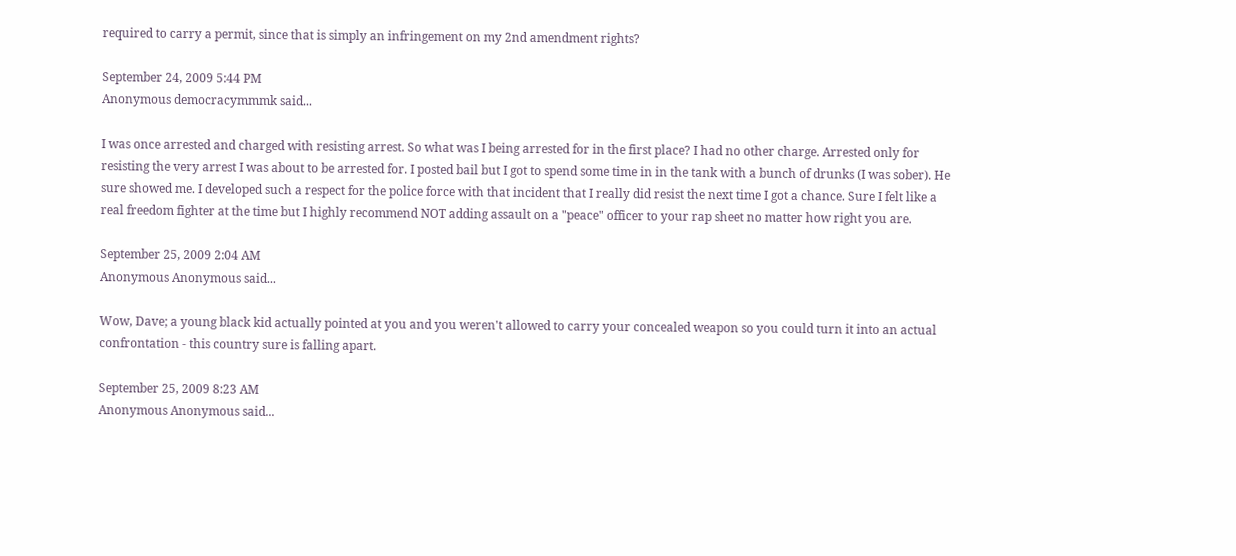required to carry a permit, since that is simply an infringement on my 2nd amendment rights?

September 24, 2009 5:44 PM
Anonymous democracymmmk said...

I was once arrested and charged with resisting arrest. So what was I being arrested for in the first place? I had no other charge. Arrested only for resisting the very arrest I was about to be arrested for. I posted bail but I got to spend some time in in the tank with a bunch of drunks (I was sober). He sure showed me. I developed such a respect for the police force with that incident that I really did resist the next time I got a chance. Sure I felt like a real freedom fighter at the time but I highly recommend NOT adding assault on a "peace" officer to your rap sheet no matter how right you are.

September 25, 2009 2:04 AM
Anonymous Anonymous said...

Wow, Dave; a young black kid actually pointed at you and you weren't allowed to carry your concealed weapon so you could turn it into an actual confrontation - this country sure is falling apart.

September 25, 2009 8:23 AM
Anonymous Anonymous said...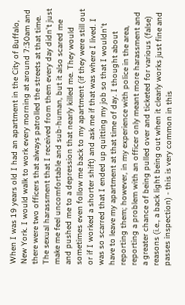When I was 19 years old I had an apartment in the City of Buffalo, New York. I would walk to work every morning at around 7:30am and there were two officers that always patrolled the streets at that time. The sexual harassment that I received from them every day didn't just make me feel uncomfortable and sub-human, but it also scared me and pushed me to a depression that nearly killed me. They would sometimes even follow me back to my apartment (if they were still out or if I worked a shorter shift) and ask me if that was where I lived. I was so scarred that I ended up quitting my job so that I wouldn't have to leave my apartment at that time of day. I thought about reporting them; however, in my experience with police in the area, reporting a problem with an officer only meant more harassment and a greater chance of being pulled over and ticketed for various (false) reasons (i.e., a back light being out when it clearly works just fine and passes inspection) - this is very common in this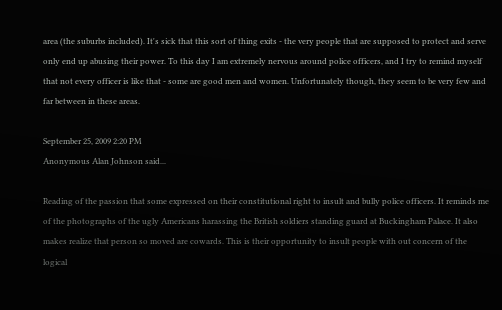area (the suburbs included). It's sick that this sort of thing exits - the very people that are supposed to protect and serve only end up abusing their power. To this day I am extremely nervous around police officers, and I try to remind myself that not every officer is like that - some are good men and women. Unfortunately though, they seem to be very few and far between in these areas.

September 25, 2009 2:20 PM
Anonymous Alan Johnson said...

Reading of the passion that some expressed on their constitutional right to insult and bully police officers. It reminds me of the photographs of the ugly Americans harassing the British soldiers standing guard at Buckingham Palace. It also makes realize that person so moved are cowards. This is their opportunity to insult people with out concern of the logical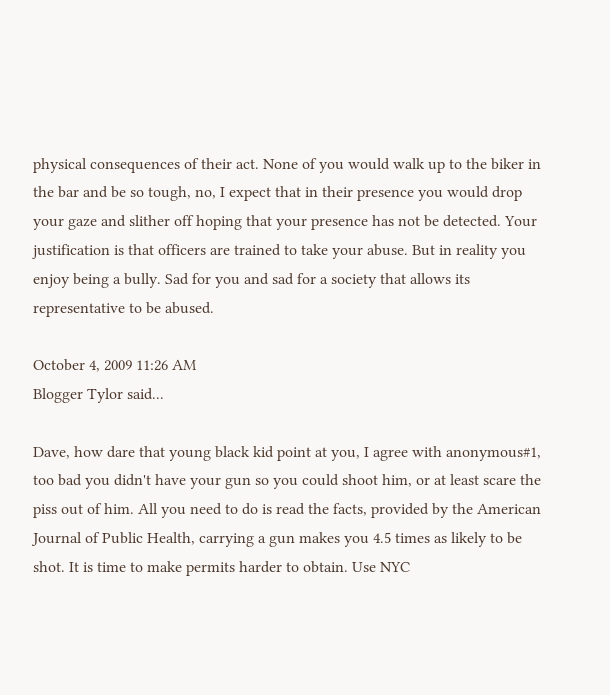physical consequences of their act. None of you would walk up to the biker in the bar and be so tough, no, I expect that in their presence you would drop your gaze and slither off hoping that your presence has not be detected. Your justification is that officers are trained to take your abuse. But in reality you enjoy being a bully. Sad for you and sad for a society that allows its representative to be abused.

October 4, 2009 11:26 AM
Blogger Tylor said...

Dave, how dare that young black kid point at you, I agree with anonymous#1, too bad you didn't have your gun so you could shoot him, or at least scare the piss out of him. All you need to do is read the facts, provided by the American Journal of Public Health, carrying a gun makes you 4.5 times as likely to be shot. It is time to make permits harder to obtain. Use NYC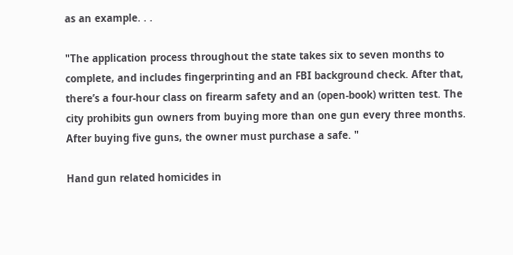as an example. . .

"The application process throughout the state takes six to seven months to complete, and includes fingerprinting and an FBI background check. After that, there’s a four-hour class on firearm safety and an (open-book) written test. The city prohibits gun owners from buying more than one gun every three months. After buying five guns, the owner must purchase a safe. "

Hand gun related homicides in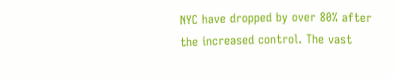NYC have dropped by over 80% after the increased control. The vast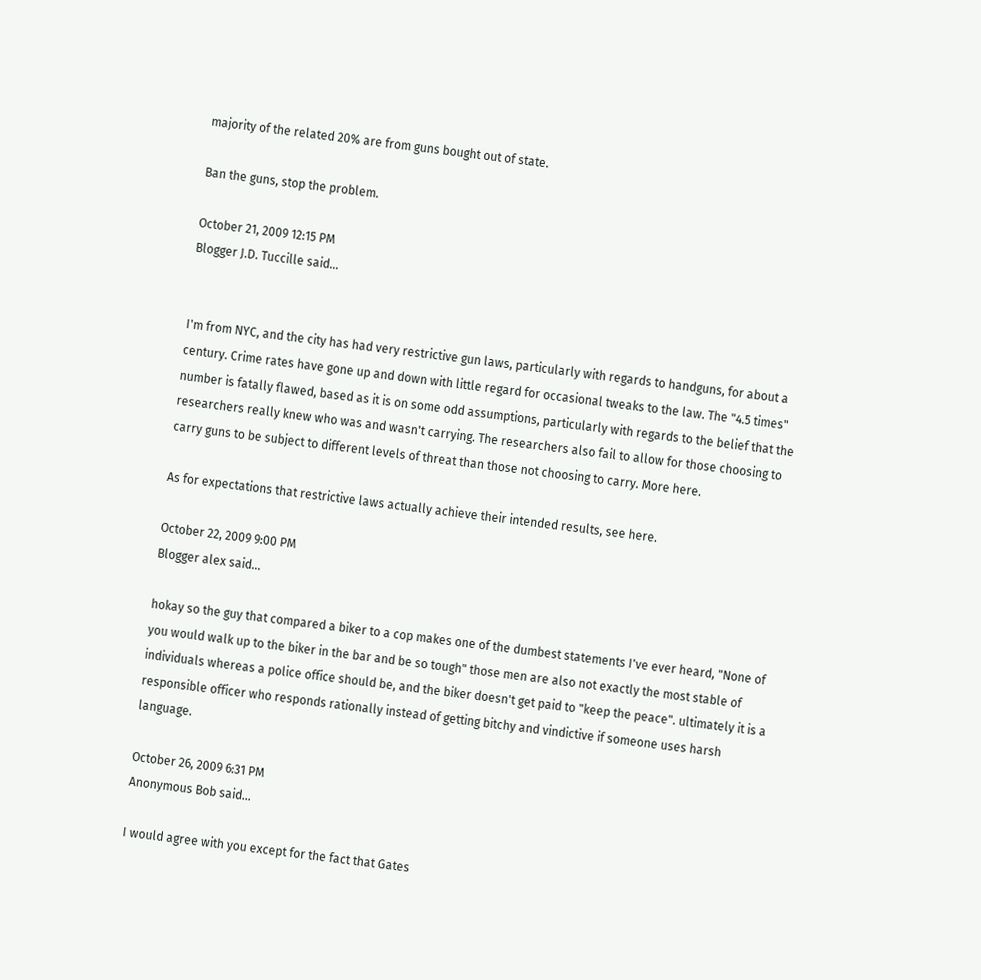majority of the related 20% are from guns bought out of state.

Ban the guns, stop the problem.

October 21, 2009 12:15 PM
Blogger J.D. Tuccille said...


I'm from NYC, and the city has had very restrictive gun laws, particularly with regards to handguns, for about a century. Crime rates have gone up and down with little regard for occasional tweaks to the law. The "4.5 times" number is fatally flawed, based as it is on some odd assumptions, particularly with regards to the belief that the researchers really knew who was and wasn't carrying. The researchers also fail to allow for those choosing to carry guns to be subject to different levels of threat than those not choosing to carry. More here.

As for expectations that restrictive laws actually achieve their intended results, see here.

October 22, 2009 9:00 PM
Blogger alex said...

hokay so the guy that compared a biker to a cop makes one of the dumbest statements I've ever heard, "None of you would walk up to the biker in the bar and be so tough" those men are also not exactly the most stable of individuals whereas a police office should be, and the biker doesn't get paid to "keep the peace". ultimately it is a responsible officer who responds rationally instead of getting bitchy and vindictive if someone uses harsh language.

October 26, 2009 6:31 PM
Anonymous Bob said...

I would agree with you except for the fact that Gates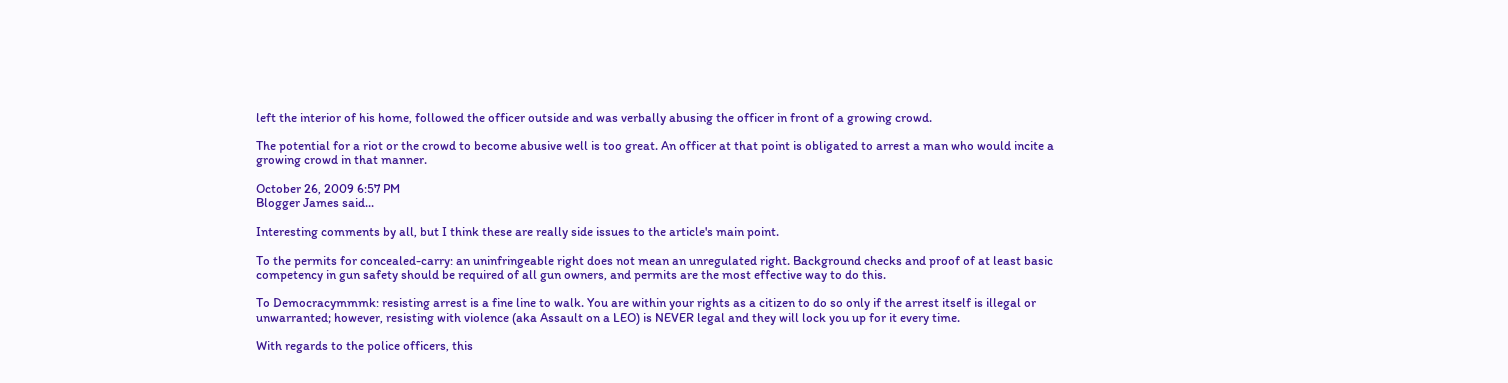left the interior of his home, followed the officer outside and was verbally abusing the officer in front of a growing crowd.

The potential for a riot or the crowd to become abusive well is too great. An officer at that point is obligated to arrest a man who would incite a growing crowd in that manner.

October 26, 2009 6:57 PM
Blogger James said...

Interesting comments by all, but I think these are really side issues to the article's main point.

To the permits for concealed-carry: an uninfringeable right does not mean an unregulated right. Background checks and proof of at least basic competency in gun safety should be required of all gun owners, and permits are the most effective way to do this.

To Democracymmmk: resisting arrest is a fine line to walk. You are within your rights as a citizen to do so only if the arrest itself is illegal or unwarranted; however, resisting with violence (aka Assault on a LEO) is NEVER legal and they will lock you up for it every time.

With regards to the police officers, this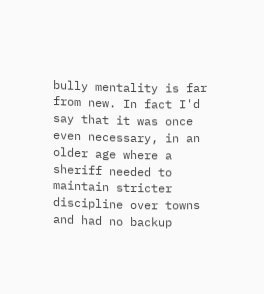bully mentality is far from new. In fact I'd say that it was once even necessary, in an older age where a sheriff needed to maintain stricter discipline over towns and had no backup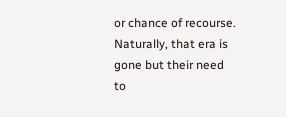or chance of recourse. Naturally, that era is gone but their need to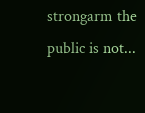strongarm the public is not...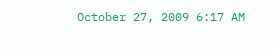October 27, 2009 6:17 AM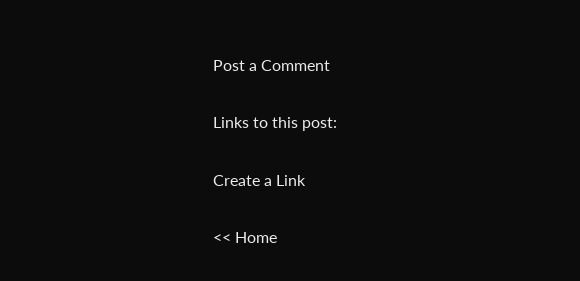Post a Comment

Links to this post:

Create a Link

<< Home